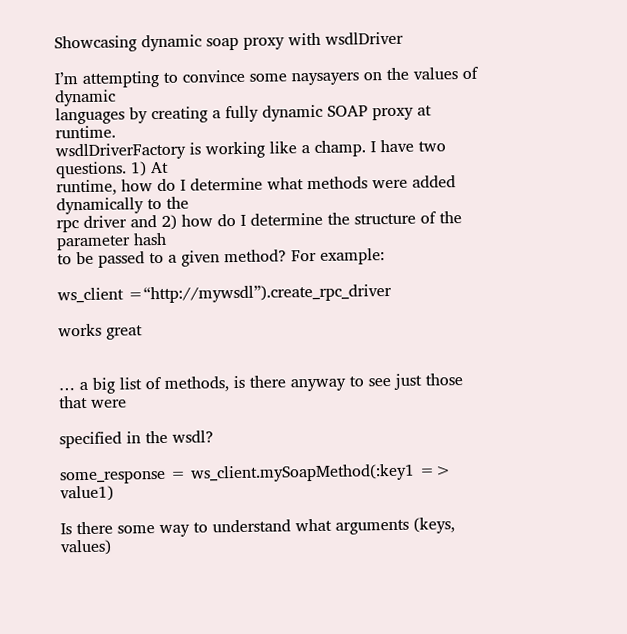Showcasing dynamic soap proxy with wsdlDriver

I’m attempting to convince some naysayers on the values of dynamic
languages by creating a fully dynamic SOAP proxy at runtime.
wsdlDriverFactory is working like a champ. I have two questions. 1) At
runtime, how do I determine what methods were added dynamically to the
rpc driver and 2) how do I determine the structure of the parameter hash
to be passed to a given method? For example:

ws_client =“http://mywsdl”).create_rpc_driver

works great


… a big list of methods, is there anyway to see just those that were

specified in the wsdl?

some_response = ws_client.mySoapMethod(:key1 => value1)

Is there some way to understand what arguments (keys, values)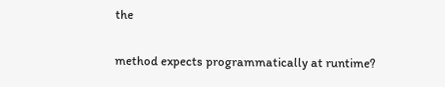the

method expects programmatically at runtime?